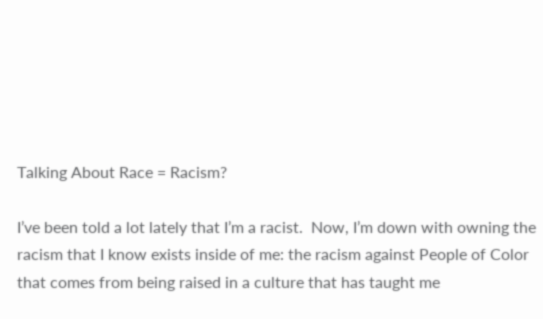Talking About Race = Racism?

I’ve been told a lot lately that I’m a racist.  Now, I’m down with owning the racism that I know exists inside of me: the racism against People of Color that comes from being raised in a culture that has taught me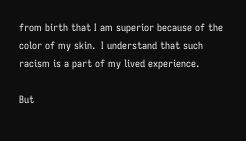from birth that I am superior because of the color of my skin.  I understand that such racism is a part of my lived experience.

But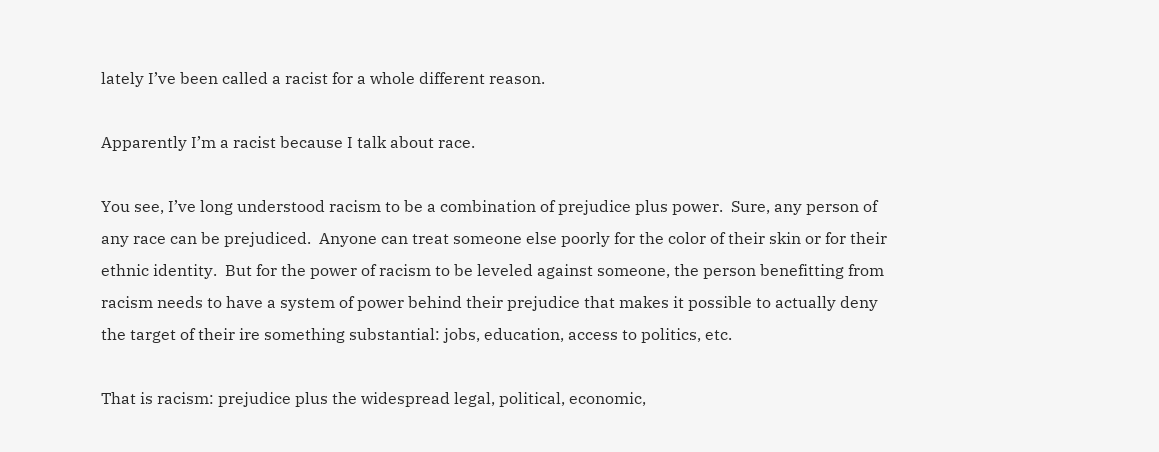lately I’ve been called a racist for a whole different reason.

Apparently I’m a racist because I talk about race.

You see, I’ve long understood racism to be a combination of prejudice plus power.  Sure, any person of any race can be prejudiced.  Anyone can treat someone else poorly for the color of their skin or for their ethnic identity.  But for the power of racism to be leveled against someone, the person benefitting from racism needs to have a system of power behind their prejudice that makes it possible to actually deny the target of their ire something substantial: jobs, education, access to politics, etc.

That is racism: prejudice plus the widespread legal, political, economic,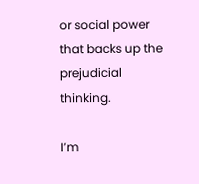or social power that backs up the prejudicial thinking.

I’m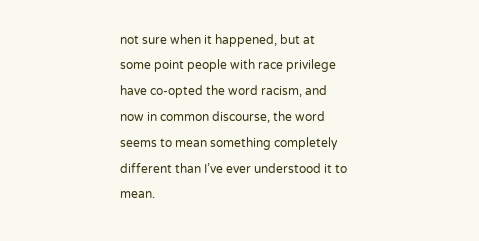not sure when it happened, but at some point people with race privilege have co-opted the word racism, and now in common discourse, the word seems to mean something completely different than I’ve ever understood it to mean.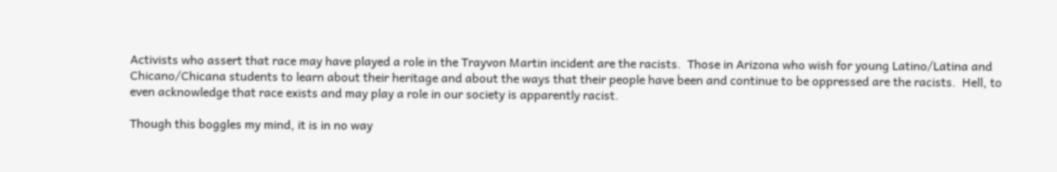Activists who assert that race may have played a role in the Trayvon Martin incident are the racists.  Those in Arizona who wish for young Latino/Latina and Chicano/Chicana students to learn about their heritage and about the ways that their people have been and continue to be oppressed are the racists.  Hell, to even acknowledge that race exists and may play a role in our society is apparently racist.

Though this boggles my mind, it is in no way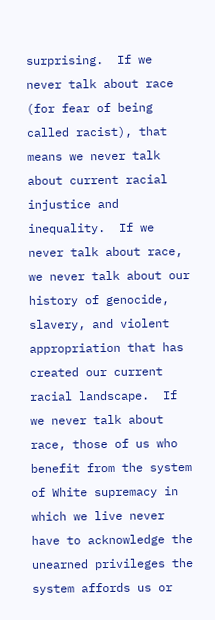surprising.  If we never talk about race (for fear of being called racist), that means we never talk about current racial injustice and inequality.  If we never talk about race, we never talk about our history of genocide, slavery, and violent appropriation that has created our current racial landscape.  If we never talk about race, those of us who benefit from the system of White supremacy in which we live never have to acknowledge the unearned privileges the system affords us or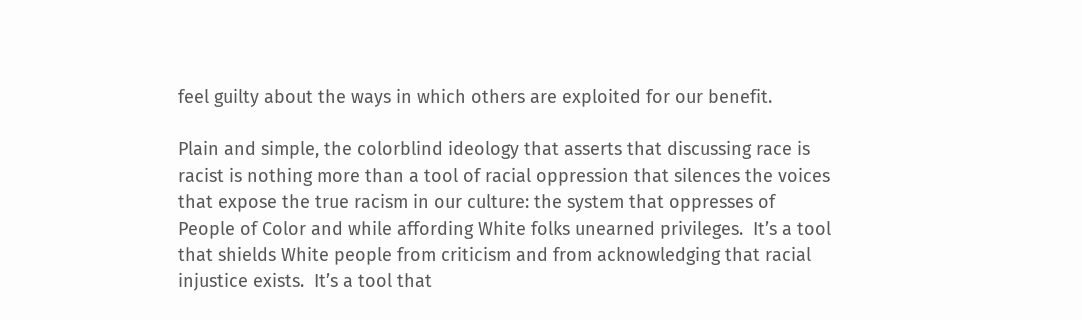feel guilty about the ways in which others are exploited for our benefit.

Plain and simple, the colorblind ideology that asserts that discussing race is racist is nothing more than a tool of racial oppression that silences the voices that expose the true racism in our culture: the system that oppresses of People of Color and while affording White folks unearned privileges.  It’s a tool that shields White people from criticism and from acknowledging that racial injustice exists.  It’s a tool that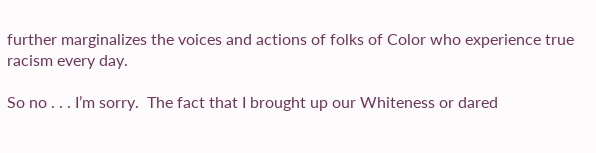further marginalizes the voices and actions of folks of Color who experience true racism every day.

So no . . . I’m sorry.  The fact that I brought up our Whiteness or dared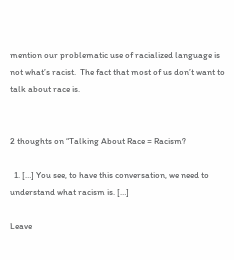mention our problematic use of racialized language is not what’s racist.  The fact that most of us don’t want to talk about race is.


2 thoughts on “Talking About Race = Racism?

  1. […] You see, to have this conversation, we need to understand what racism is. […]

Leave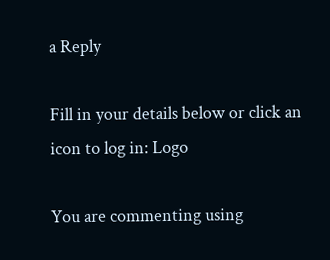a Reply

Fill in your details below or click an icon to log in: Logo

You are commenting using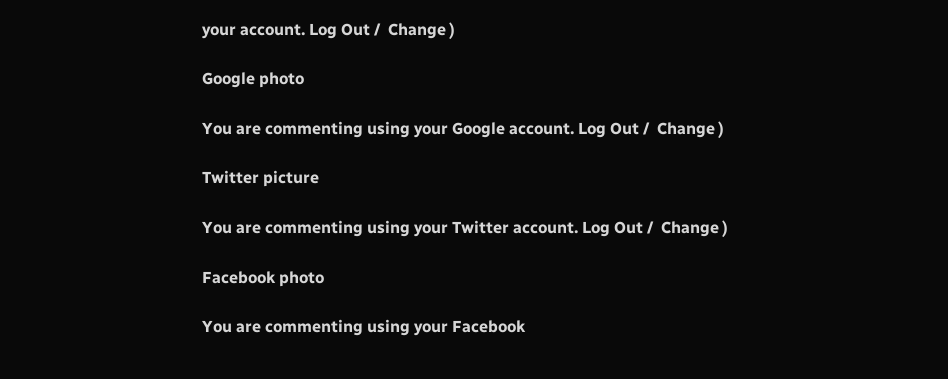your account. Log Out /  Change )

Google photo

You are commenting using your Google account. Log Out /  Change )

Twitter picture

You are commenting using your Twitter account. Log Out /  Change )

Facebook photo

You are commenting using your Facebook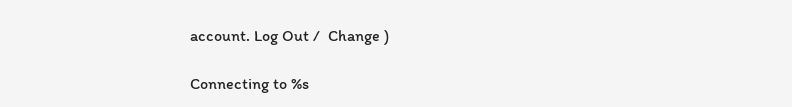account. Log Out /  Change )

Connecting to %s